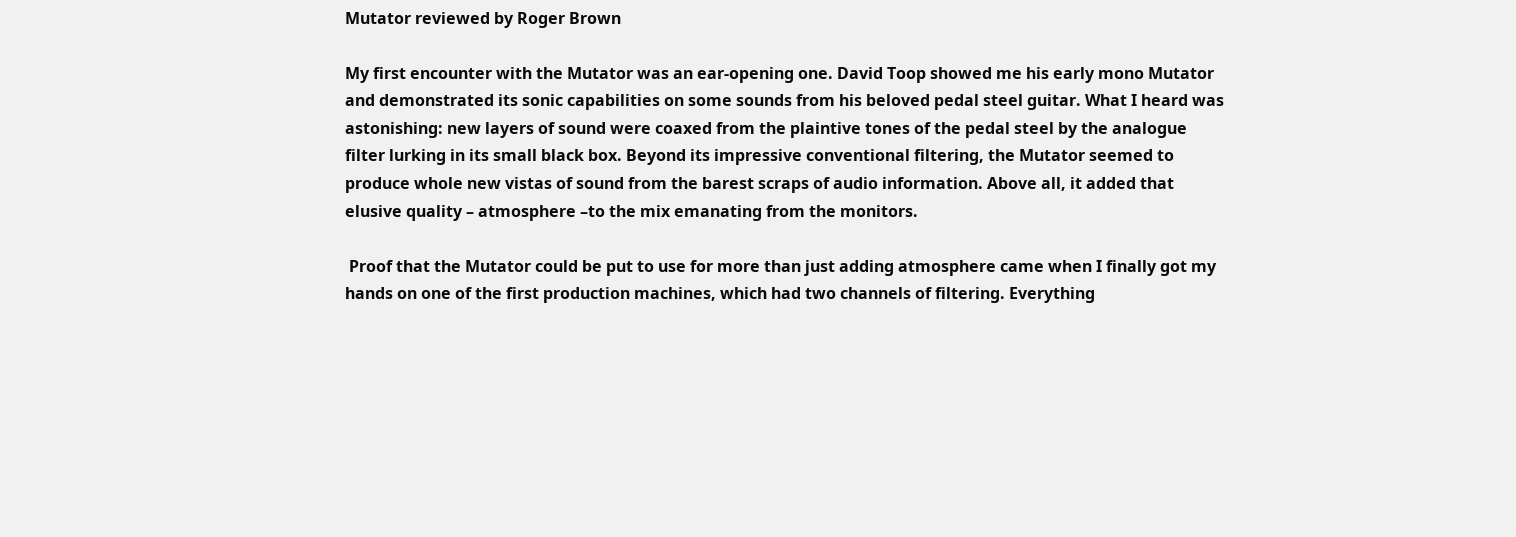Mutator reviewed by Roger Brown

My first encounter with the Mutator was an ear-opening one. David Toop showed me his early mono Mutator and demonstrated its sonic capabilities on some sounds from his beloved pedal steel guitar. What I heard was astonishing: new layers of sound were coaxed from the plaintive tones of the pedal steel by the analogue filter lurking in its small black box. Beyond its impressive conventional filtering, the Mutator seemed to produce whole new vistas of sound from the barest scraps of audio information. Above all, it added that elusive quality – atmosphere –to the mix emanating from the monitors.

 Proof that the Mutator could be put to use for more than just adding atmosphere came when I finally got my hands on one of the first production machines, which had two channels of filtering. Everything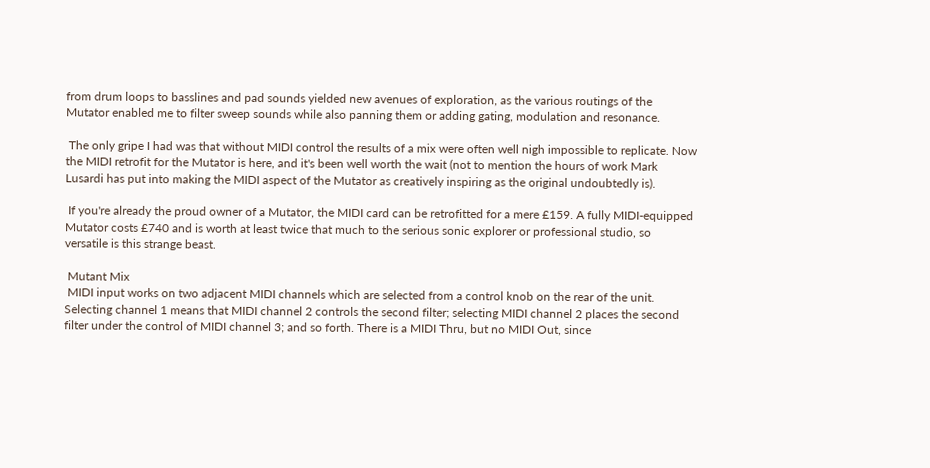from drum loops to basslines and pad sounds yielded new avenues of exploration, as the various routings of the Mutator enabled me to filter sweep sounds while also panning them or adding gating, modulation and resonance.

 The only gripe I had was that without MIDI control the results of a mix were often well nigh impossible to replicate. Now the MIDI retrofit for the Mutator is here, and it's been well worth the wait (not to mention the hours of work Mark Lusardi has put into making the MIDI aspect of the Mutator as creatively inspiring as the original undoubtedly is).

 If you're already the proud owner of a Mutator, the MIDI card can be retrofitted for a mere £159. A fully MIDI-equipped Mutator costs £740 and is worth at least twice that much to the serious sonic explorer or professional studio, so versatile is this strange beast.

 Mutant Mix
 MIDI input works on two adjacent MIDI channels which are selected from a control knob on the rear of the unit. Selecting channel 1 means that MIDI channel 2 controls the second filter; selecting MIDI channel 2 places the second filter under the control of MIDI channel 3; and so forth. There is a MIDI Thru, but no MIDI Out, since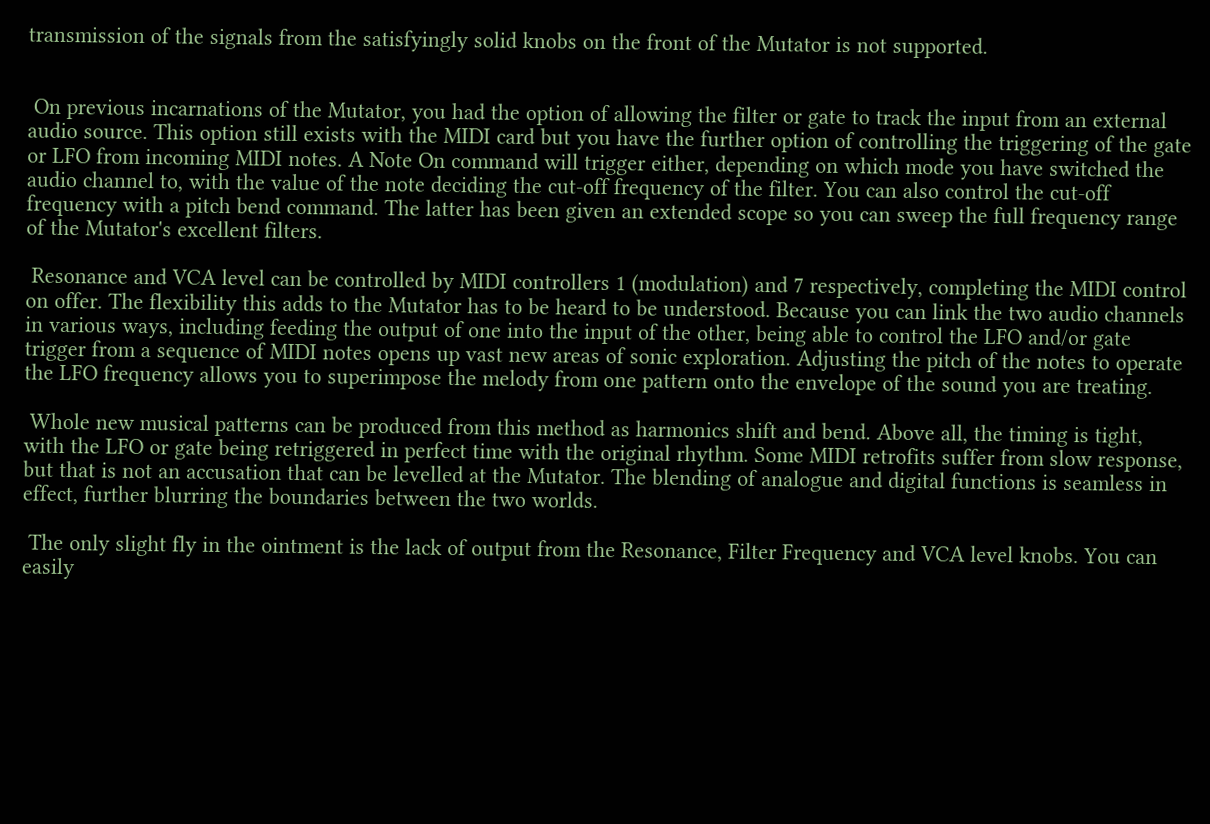transmission of the signals from the satisfyingly solid knobs on the front of the Mutator is not supported.


 On previous incarnations of the Mutator, you had the option of allowing the filter or gate to track the input from an external audio source. This option still exists with the MIDI card but you have the further option of controlling the triggering of the gate or LFO from incoming MIDI notes. A Note On command will trigger either, depending on which mode you have switched the audio channel to, with the value of the note deciding the cut-off frequency of the filter. You can also control the cut-off frequency with a pitch bend command. The latter has been given an extended scope so you can sweep the full frequency range of the Mutator's excellent filters.

 Resonance and VCA level can be controlled by MIDI controllers 1 (modulation) and 7 respectively, completing the MIDI control on offer. The flexibility this adds to the Mutator has to be heard to be understood. Because you can link the two audio channels in various ways, including feeding the output of one into the input of the other, being able to control the LFO and/or gate trigger from a sequence of MIDI notes opens up vast new areas of sonic exploration. Adjusting the pitch of the notes to operate the LFO frequency allows you to superimpose the melody from one pattern onto the envelope of the sound you are treating.

 Whole new musical patterns can be produced from this method as harmonics shift and bend. Above all, the timing is tight, with the LFO or gate being retriggered in perfect time with the original rhythm. Some MIDI retrofits suffer from slow response, but that is not an accusation that can be levelled at the Mutator. The blending of analogue and digital functions is seamless in effect, further blurring the boundaries between the two worlds.

 The only slight fly in the ointment is the lack of output from the Resonance, Filter Frequency and VCA level knobs. You can easily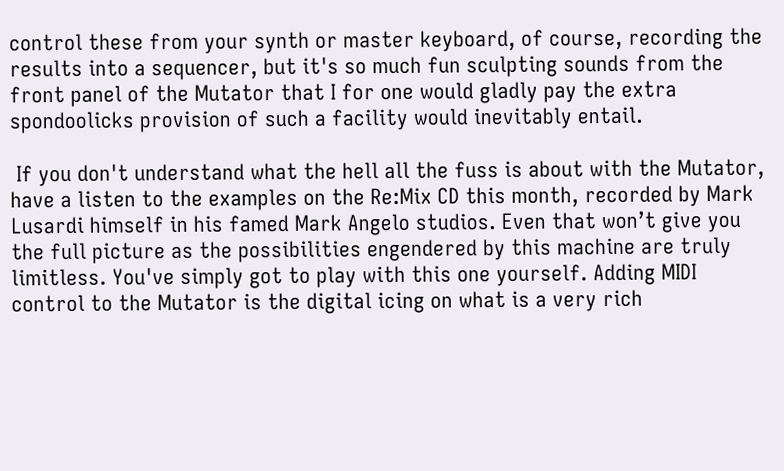control these from your synth or master keyboard, of course, recording the results into a sequencer, but it's so much fun sculpting sounds from the front panel of the Mutator that I for one would gladly pay the extra spondoolicks provision of such a facility would inevitably entail.

 If you don't understand what the hell all the fuss is about with the Mutator, have a listen to the examples on the Re:Mix CD this month, recorded by Mark Lusardi himself in his famed Mark Angelo studios. Even that won’t give you the full picture as the possibilities engendered by this machine are truly limitless. You've simply got to play with this one yourself. Adding MIDI control to the Mutator is the digital icing on what is a very rich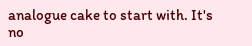analogue cake to start with. It's no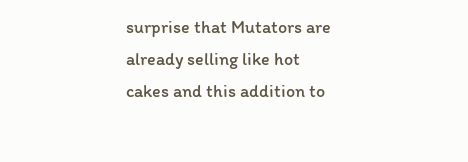surprise that Mutators are already selling like hot cakes and this addition to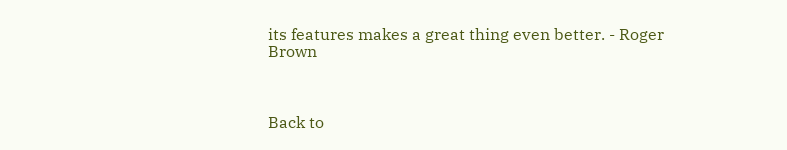its features makes a great thing even better. - Roger Brown



Back to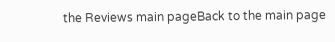the Reviews main pageBack to the main page